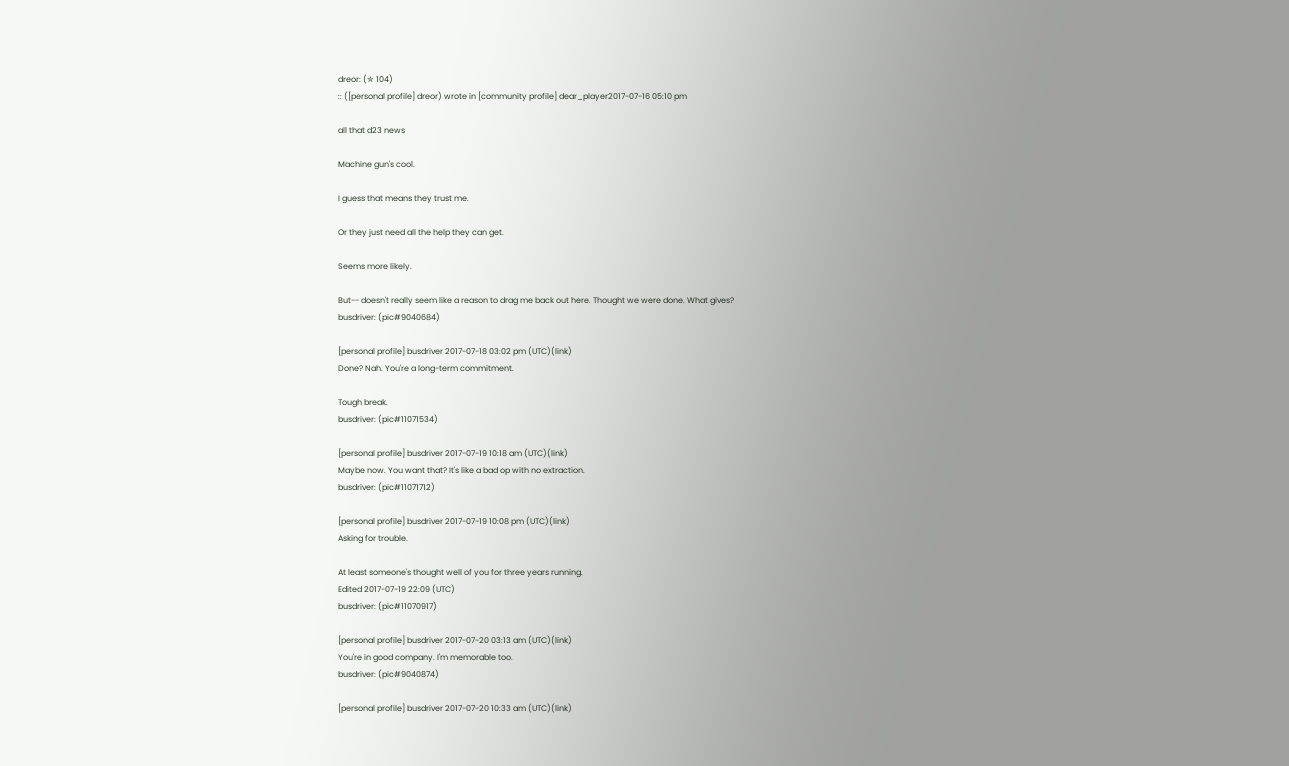dreor: (✮ 104)
:: ([personal profile] dreor) wrote in [community profile] dear_player2017-07-16 05:10 pm

all that d23 news

Machine gun's cool.

I guess that means they trust me.

Or they just need all the help they can get.

Seems more likely.

But-- doesn't really seem like a reason to drag me back out here. Thought we were done. What gives?
busdriver: (pic#9040684)

[personal profile] busdriver 2017-07-18 03:02 pm (UTC)(link)
Done? Nah. You're a long-term commitment.

Tough break.
busdriver: (pic#11071534)

[personal profile] busdriver 2017-07-19 10:18 am (UTC)(link)
Maybe now. You want that? It's like a bad op with no extraction.
busdriver: (pic#11071712)

[personal profile] busdriver 2017-07-19 10:08 pm (UTC)(link)
Asking for trouble.

At least someone's thought well of you for three years running.
Edited 2017-07-19 22:09 (UTC)
busdriver: (pic#11070917)

[personal profile] busdriver 2017-07-20 03:13 am (UTC)(link)
You're in good company. I'm memorable too.
busdriver: (pic#9040874)

[personal profile] busdriver 2017-07-20 10:33 am (UTC)(link)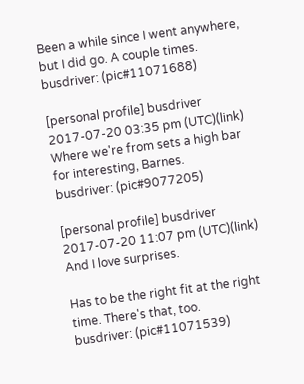Been a while since I went anywhere, but I did go. A couple times.
busdriver: (pic#11071688)

[personal profile] busdriver 2017-07-20 03:35 pm (UTC)(link)
Where we're from sets a high bar for interesting, Barnes.
busdriver: (pic#9077205)

[personal profile] busdriver 2017-07-20 11:07 pm (UTC)(link)
And I love surprises.

Has to be the right fit at the right time. There's that, too.
busdriver: (pic#11071539)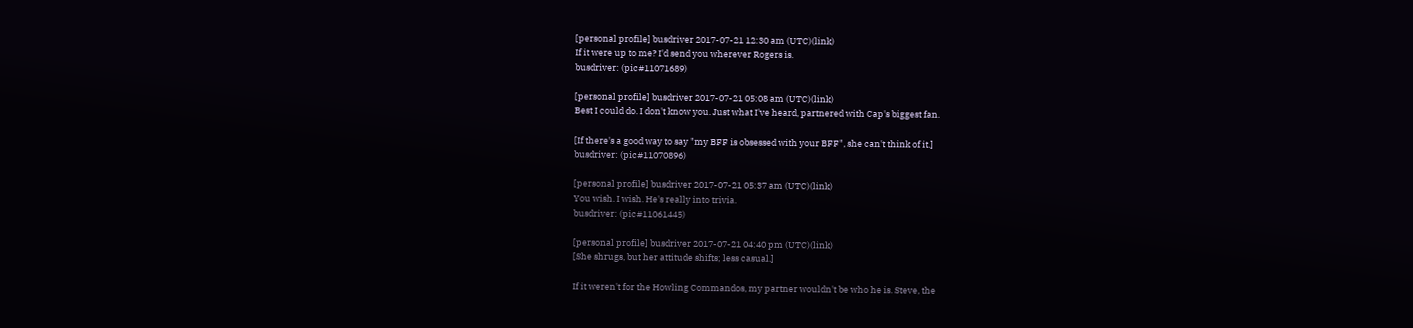[personal profile] busdriver 2017-07-21 12:30 am (UTC)(link)
If it were up to me? I'd send you wherever Rogers is.
busdriver: (pic#11071689)

[personal profile] busdriver 2017-07-21 05:08 am (UTC)(link)
Best I could do. I don't know you. Just what I've heard, partnered with Cap's biggest fan.

[If there's a good way to say "my BFF is obsessed with your BFF", she can't think of it.]
busdriver: (pic#11070896)

[personal profile] busdriver 2017-07-21 05:37 am (UTC)(link)
You wish. I wish. He's really into trivia.
busdriver: (pic#11061445)

[personal profile] busdriver 2017-07-21 04:40 pm (UTC)(link)
[She shrugs, but her attitude shifts; less casual.]

If it weren't for the Howling Commandos, my partner wouldn't be who he is. Steve, the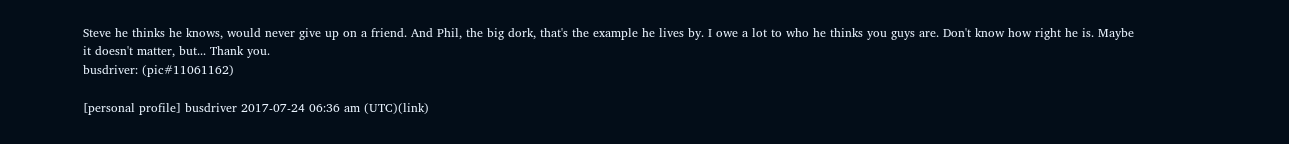Steve he thinks he knows, would never give up on a friend. And Phil, the big dork, that's the example he lives by. I owe a lot to who he thinks you guys are. Don't know how right he is. Maybe it doesn't matter, but... Thank you.
busdriver: (pic#11061162)

[personal profile] busdriver 2017-07-24 06:36 am (UTC)(link)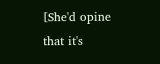[She'd opine that it's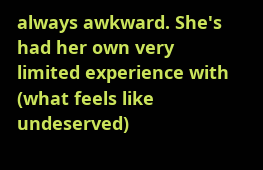always awkward. She's had her own very limited experience with (what feels like undeserved)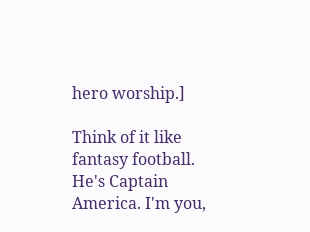hero worship.]

Think of it like fantasy football. He's Captain America. I'm you,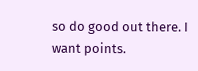so do good out there. I want points.